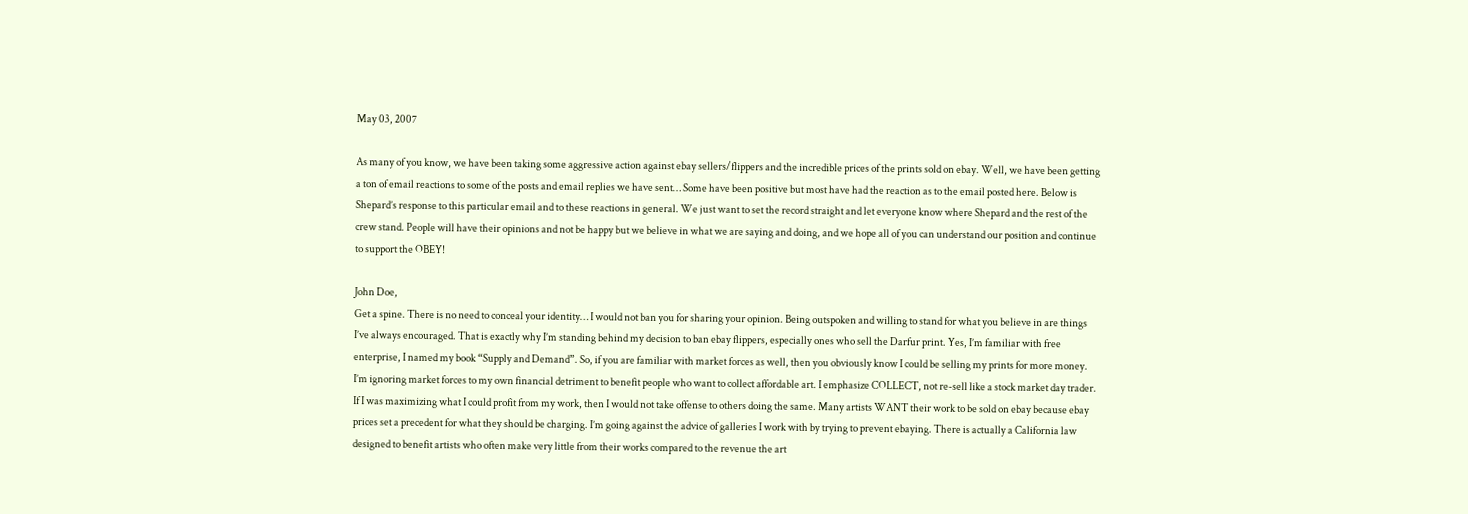May 03, 2007

As many of you know, we have been taking some aggressive action against ebay sellers/flippers and the incredible prices of the prints sold on ebay. Well, we have been getting a ton of email reactions to some of the posts and email replies we have sent… Some have been positive but most have had the reaction as to the email posted here. Below is Shepard’s response to this particular email and to these reactions in general. We just want to set the record straight and let everyone know where Shepard and the rest of the crew stand. People will have their opinions and not be happy but we believe in what we are saying and doing, and we hope all of you can understand our position and continue to support the OBEY!

John Doe,
Get a spine. There is no need to conceal your identity… I would not ban you for sharing your opinion. Being outspoken and willing to stand for what you believe in are things I’ve always encouraged. That is exactly why I’m standing behind my decision to ban ebay flippers, especially ones who sell the Darfur print. Yes, I’m familiar with free enterprise, I named my book “Supply and Demand”. So, if you are familiar with market forces as well, then you obviously know I could be selling my prints for more money. I’m ignoring market forces to my own financial detriment to benefit people who want to collect affordable art. I emphasize COLLECT, not re-sell like a stock market day trader. If I was maximizing what I could profit from my work, then I would not take offense to others doing the same. Many artists WANT their work to be sold on ebay because ebay prices set a precedent for what they should be charging. I’m going against the advice of galleries I work with by trying to prevent ebaying. There is actually a California law designed to benefit artists who often make very little from their works compared to the revenue the art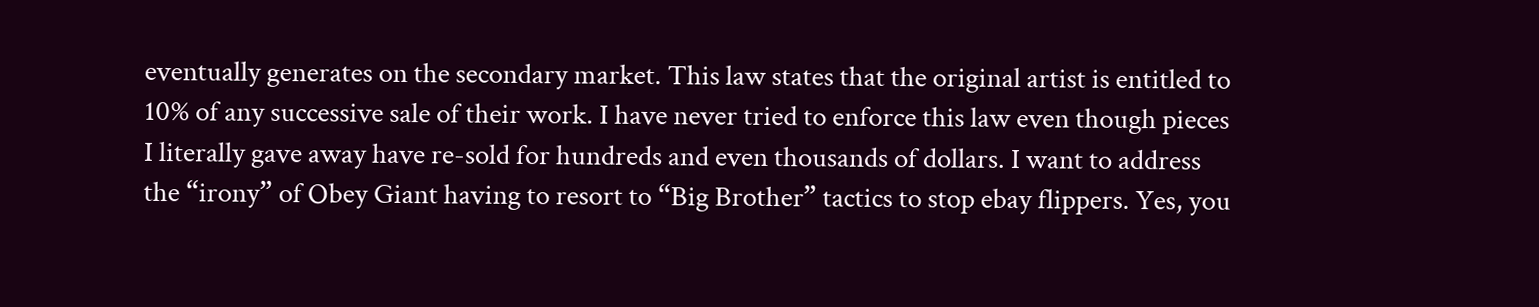eventually generates on the secondary market. This law states that the original artist is entitled to 10% of any successive sale of their work. I have never tried to enforce this law even though pieces I literally gave away have re-sold for hundreds and even thousands of dollars. I want to address the “irony” of Obey Giant having to resort to “Big Brother” tactics to stop ebay flippers. Yes, you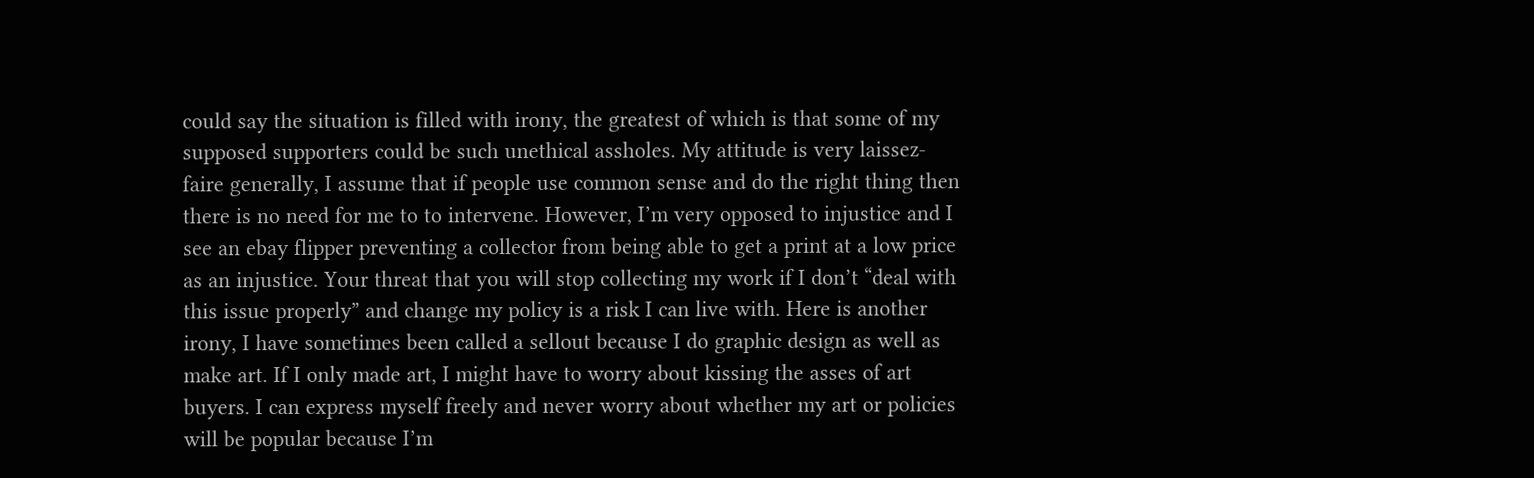could say the situation is filled with irony, the greatest of which is that some of my supposed supporters could be such unethical assholes. My attitude is very laissez-faire generally, I assume that if people use common sense and do the right thing then there is no need for me to to intervene. However, I’m very opposed to injustice and I see an ebay flipper preventing a collector from being able to get a print at a low price as an injustice. Your threat that you will stop collecting my work if I don’t “deal with this issue properly” and change my policy is a risk I can live with. Here is another irony, I have sometimes been called a sellout because I do graphic design as well as make art. If I only made art, I might have to worry about kissing the asses of art buyers. I can express myself freely and never worry about whether my art or policies will be popular because I’m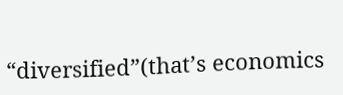“diversified”(that’s economics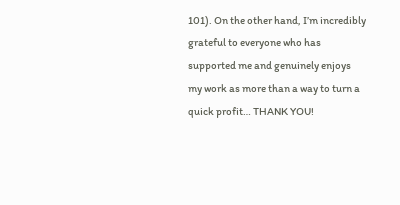101). On the other hand, I’m incredibly grateful to everyone who has supported me and genuinely enjoys my work as more than a way to turn a quick profit… THANK YOU!